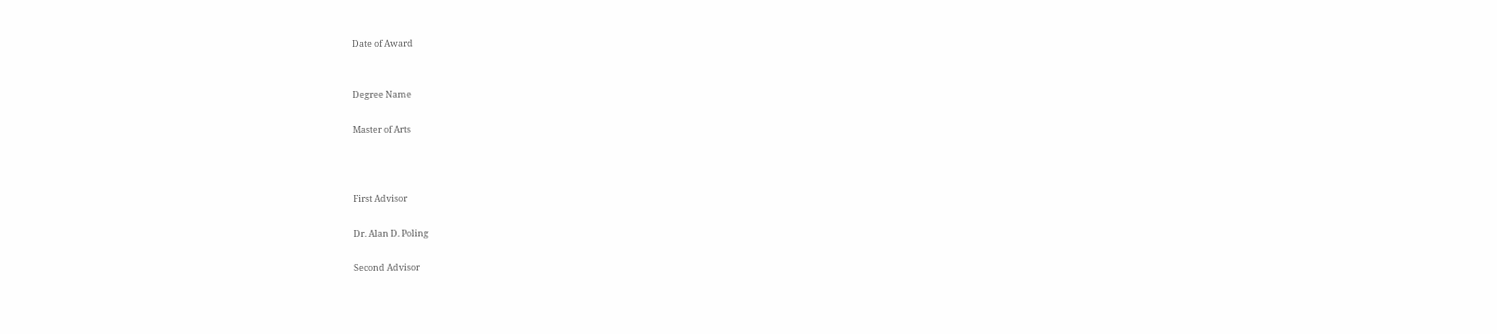Date of Award


Degree Name

Master of Arts



First Advisor

Dr. Alan D. Poling

Second Advisor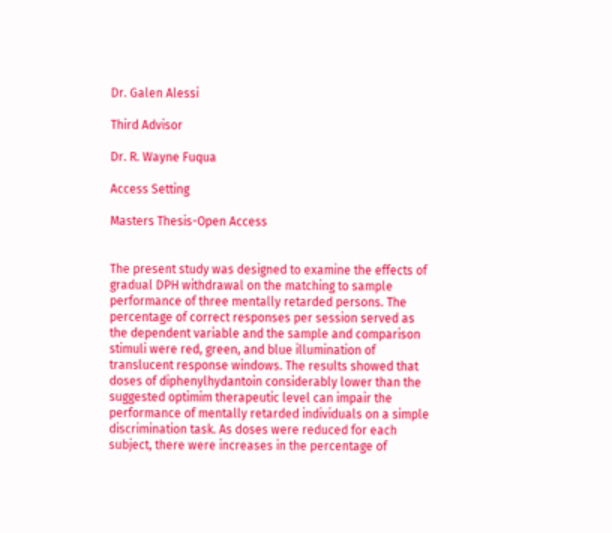Dr. Galen Alessi

Third Advisor

Dr. R. Wayne Fuqua

Access Setting

Masters Thesis-Open Access


The present study was designed to examine the effects of gradual DPH withdrawal on the matching to sample performance of three mentally retarded persons. The percentage of correct responses per session served as the dependent variable and the sample and comparison stimuli were red, green, and blue illumination of translucent response windows. The results showed that doses of diphenylhydantoin considerably lower than the suggested optimim therapeutic level can impair the performance of mentally retarded individuals on a simple discrimination task. As doses were reduced for each subject, there were increases in the percentage of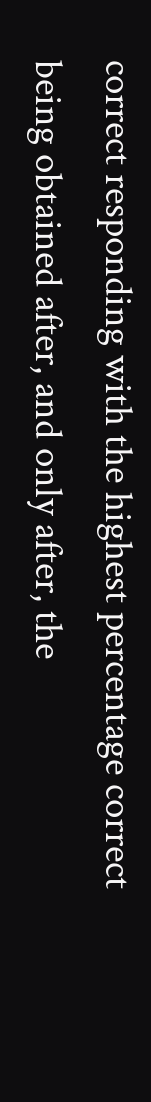correct responding with the highest percentage correct being obtained after, and only after, the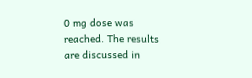0 mg dose was reached. The results are discussed in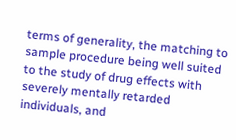terms of generality, the matching to sample procedure being well suited to the study of drug effects with severely mentally retarded individuals, and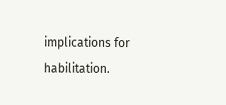implications for habilitation.